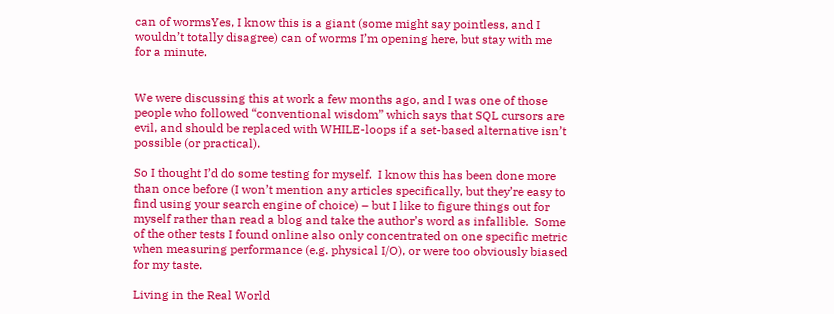can of wormsYes, I know this is a giant (some might say pointless, and I wouldn’t totally disagree) can of worms I’m opening here, but stay with me for a minute.


We were discussing this at work a few months ago, and I was one of those people who followed “conventional wisdom” which says that SQL cursors are evil, and should be replaced with WHILE-loops if a set-based alternative isn’t possible (or practical).

So I thought I’d do some testing for myself.  I know this has been done more than once before (I won’t mention any articles specifically, but they’re easy to find using your search engine of choice) – but I like to figure things out for myself rather than read a blog and take the author’s word as infallible.  Some of the other tests I found online also only concentrated on one specific metric when measuring performance (e.g. physical I/O), or were too obviously biased for my taste.

Living in the Real World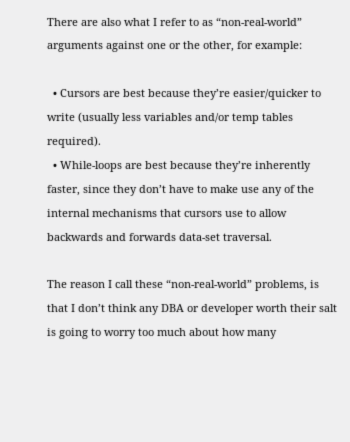There are also what I refer to as “non-real-world” arguments against one or the other, for example:

  • Cursors are best because they’re easier/quicker to write (usually less variables and/or temp tables required).
  • While-loops are best because they’re inherently faster, since they don’t have to make use any of the internal mechanisms that cursors use to allow backwards and forwards data-set traversal.

The reason I call these “non-real-world” problems, is that I don’t think any DBA or developer worth their salt is going to worry too much about how many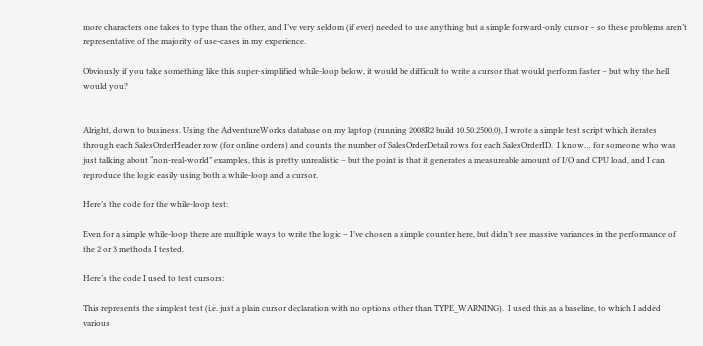more characters one takes to type than the other, and I’ve very seldom (if ever) needed to use anything but a simple forward-only cursor – so these problems aren’t representative of the majority of use-cases in my experience.

Obviously if you take something like this super-simplified while-loop below, it would be difficult to write a cursor that would perform faster – but why the hell would you?


Alright, down to business. Using the AdventureWorks database on my laptop (running 2008R2 build 10.50.2500.0), I wrote a simple test script which iterates through each SalesOrderHeader row (for online orders) and counts the number of SalesOrderDetail rows for each SalesOrderID.  I know… for someone who was just talking about “non-real-world” examples, this is pretty unrealistic – but the point is that it generates a measureable amount of I/O and CPU load, and I can reproduce the logic easily using both a while-loop and a cursor.

Here’s the code for the while-loop test:

Even for a simple while-loop there are multiple ways to write the logic – I’ve chosen a simple counter here, but didn’t see massive variances in the performance of the 2 or 3 methods I tested.

Here’s the code I used to test cursors:

This represents the simplest test (i.e. just a plain cursor declaration with no options other than TYPE_WARNING).  I used this as a baseline, to which I added various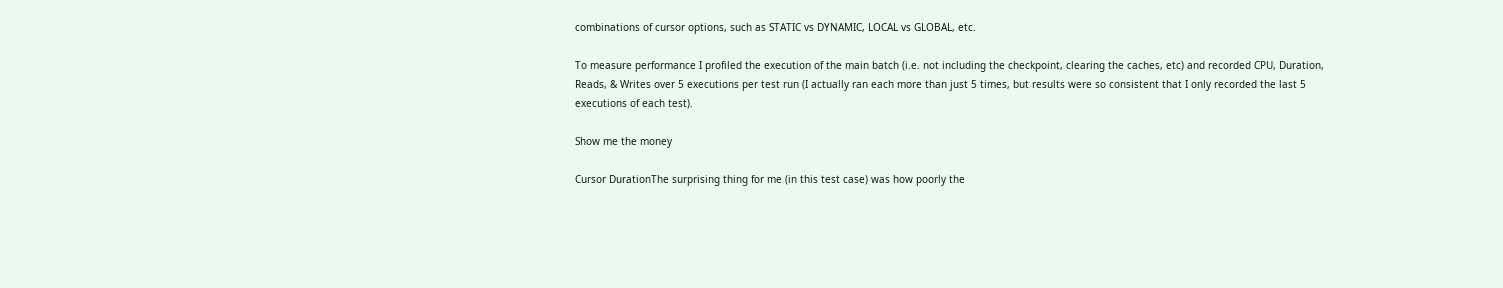combinations of cursor options, such as STATIC vs DYNAMIC, LOCAL vs GLOBAL, etc.

To measure performance I profiled the execution of the main batch (i.e. not including the checkpoint, clearing the caches, etc) and recorded CPU, Duration, Reads, & Writes over 5 executions per test run (I actually ran each more than just 5 times, but results were so consistent that I only recorded the last 5 executions of each test).

Show me the money

Cursor DurationThe surprising thing for me (in this test case) was how poorly the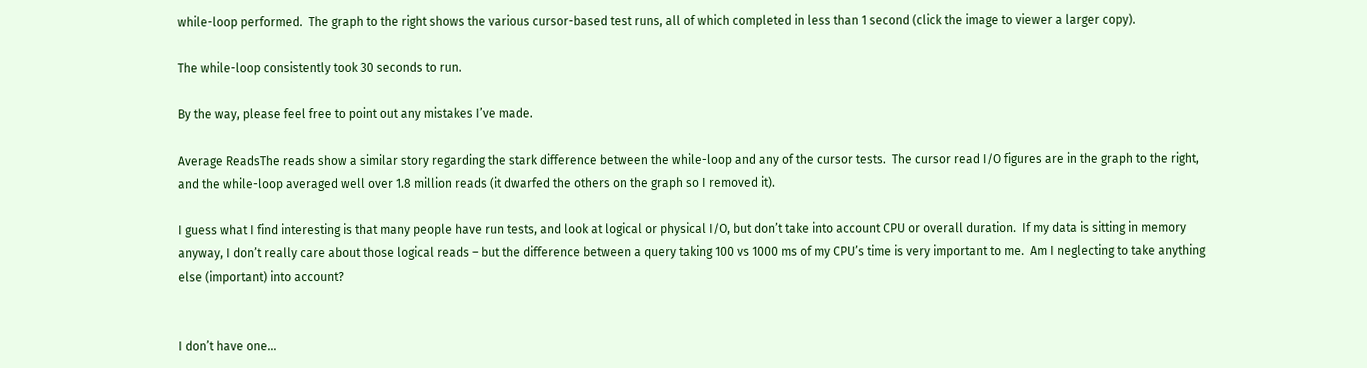while-loop performed.  The graph to the right shows the various cursor-based test runs, all of which completed in less than 1 second (click the image to viewer a larger copy).

The while-loop consistently took 30 seconds to run.

By the way, please feel free to point out any mistakes I’ve made.

Average ReadsThe reads show a similar story regarding the stark difference between the while-loop and any of the cursor tests.  The cursor read I/O figures are in the graph to the right, and the while-loop averaged well over 1.8 million reads (it dwarfed the others on the graph so I removed it).

I guess what I find interesting is that many people have run tests, and look at logical or physical I/O, but don’t take into account CPU or overall duration.  If my data is sitting in memory anyway, I don’t really care about those logical reads – but the difference between a query taking 100 vs 1000 ms of my CPU’s time is very important to me.  Am I neglecting to take anything else (important) into account?


I don’t have one…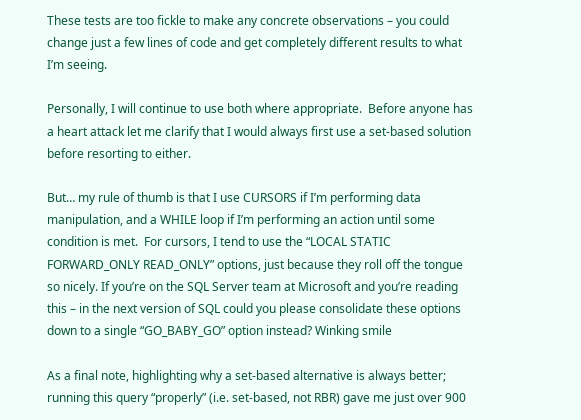These tests are too fickle to make any concrete observations – you could change just a few lines of code and get completely different results to what I’m seeing.

Personally, I will continue to use both where appropriate.  Before anyone has a heart attack let me clarify that I would always first use a set-based solution before resorting to either.

But… my rule of thumb is that I use CURSORS if I’m performing data manipulation, and a WHILE loop if I’m performing an action until some condition is met.  For cursors, I tend to use the “LOCAL STATIC FORWARD_ONLY READ_ONLY” options, just because they roll off the tongue so nicely. If you’re on the SQL Server team at Microsoft and you’re reading this – in the next version of SQL could you please consolidate these options down to a single “GO_BABY_GO” option instead? Winking smile

As a final note, highlighting why a set-based alternative is always better; running this query “properly” (i.e. set-based, not RBR) gave me just over 900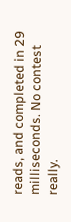reads, and completed in 29 milliseconds. No contest really.